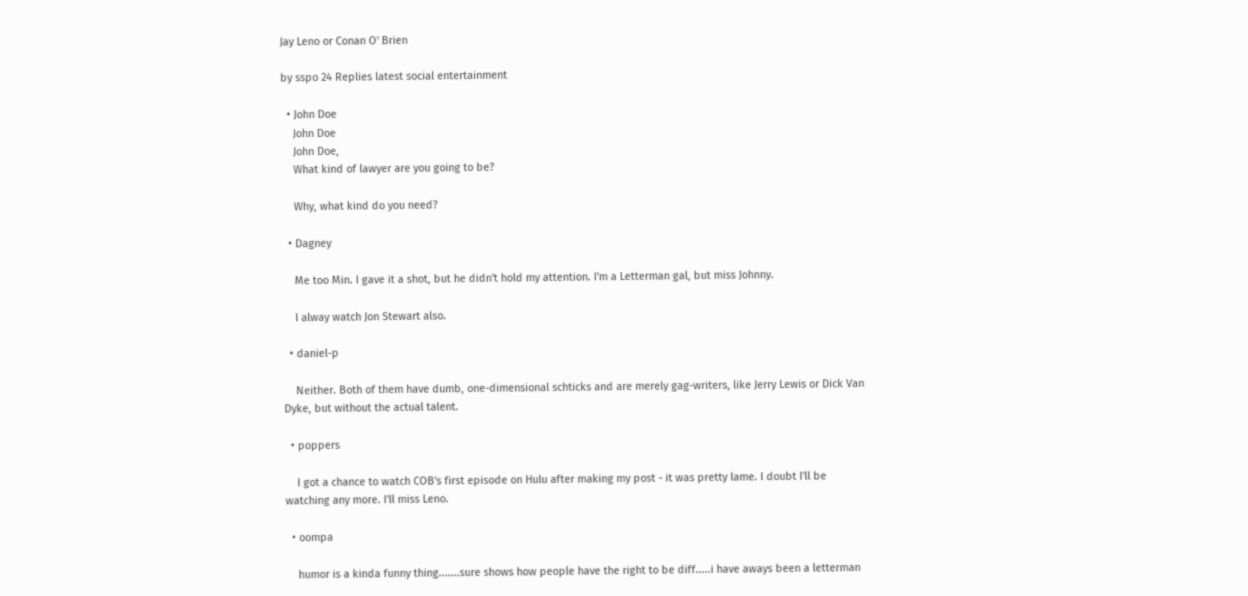Jay Leno or Conan O' Brien

by sspo 24 Replies latest social entertainment

  • John Doe
    John Doe
    John Doe,
    What kind of lawyer are you going to be?

    Why, what kind do you need?

  • Dagney

    Me too Min. I gave it a shot, but he didn't hold my attention. I'm a Letterman gal, but miss Johnny.

    I alway watch Jon Stewart also.

  • daniel-p

    Neither. Both of them have dumb, one-dimensional schticks and are merely gag-writers, like Jerry Lewis or Dick Van Dyke, but without the actual talent.

  • poppers

    I got a chance to watch COB's first episode on Hulu after making my post - it was pretty lame. I doubt I'll be watching any more. I'll miss Leno.

  • oompa

    humor is a kinda funny thing.......sure shows how people have the right to be diff.....i have aways been a letterman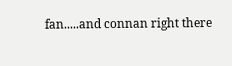fan.....and connan right there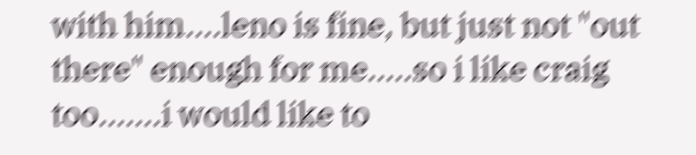with him....leno is fine, but just not "out there" enough for me.....so i like craig too.......i would like to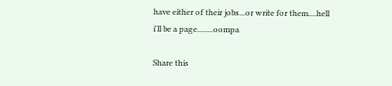have either of their jobs...or write for them....hell i'll be a page........oompa

Share this